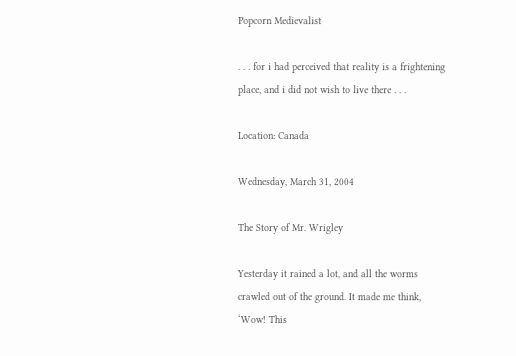Popcorn Medievalist

. . . for i had perceived that reality is a frightening place, and i did not wish to live there . . .

Location: Canada

Wednesday, March 31, 2004

The Story of Mr. Wrigley

Yesterday it rained a lot, and all the worms crawled out of the ground. It made me think, ‘Wow! This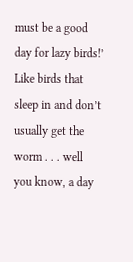must be a good day for lazy birds!’ Like birds that sleep in and don’t usually get the worm . . . well you know, a day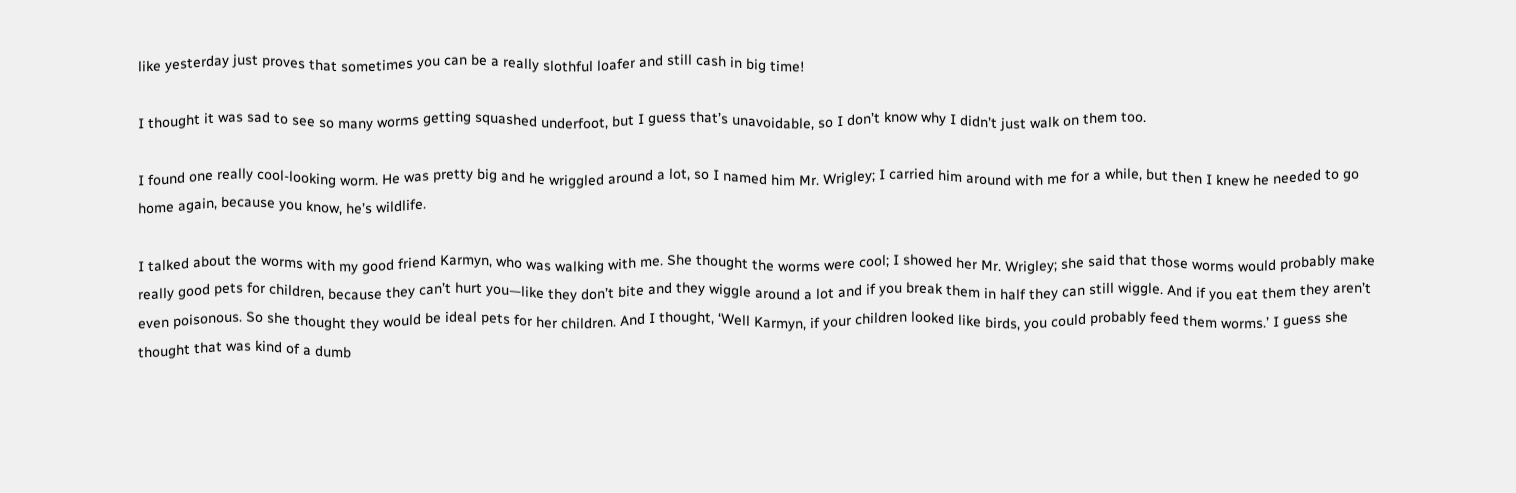like yesterday just proves that sometimes you can be a really slothful loafer and still cash in big time!

I thought it was sad to see so many worms getting squashed underfoot, but I guess that’s unavoidable, so I don’t know why I didn’t just walk on them too.

I found one really cool-looking worm. He was pretty big and he wriggled around a lot, so I named him Mr. Wrigley; I carried him around with me for a while, but then I knew he needed to go home again, because you know, he’s wildlife.

I talked about the worms with my good friend Karmyn, who was walking with me. She thought the worms were cool; I showed her Mr. Wrigley; she said that those worms would probably make really good pets for children, because they can’t hurt you—like they don’t bite and they wiggle around a lot and if you break them in half they can still wiggle. And if you eat them they aren’t even poisonous. So she thought they would be ideal pets for her children. And I thought, ‘Well Karmyn, if your children looked like birds, you could probably feed them worms.’ I guess she thought that was kind of a dumb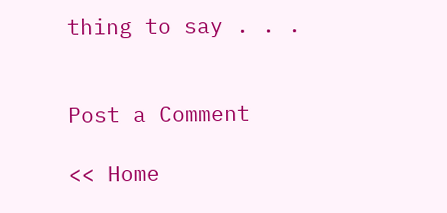thing to say . . .


Post a Comment

<< Home